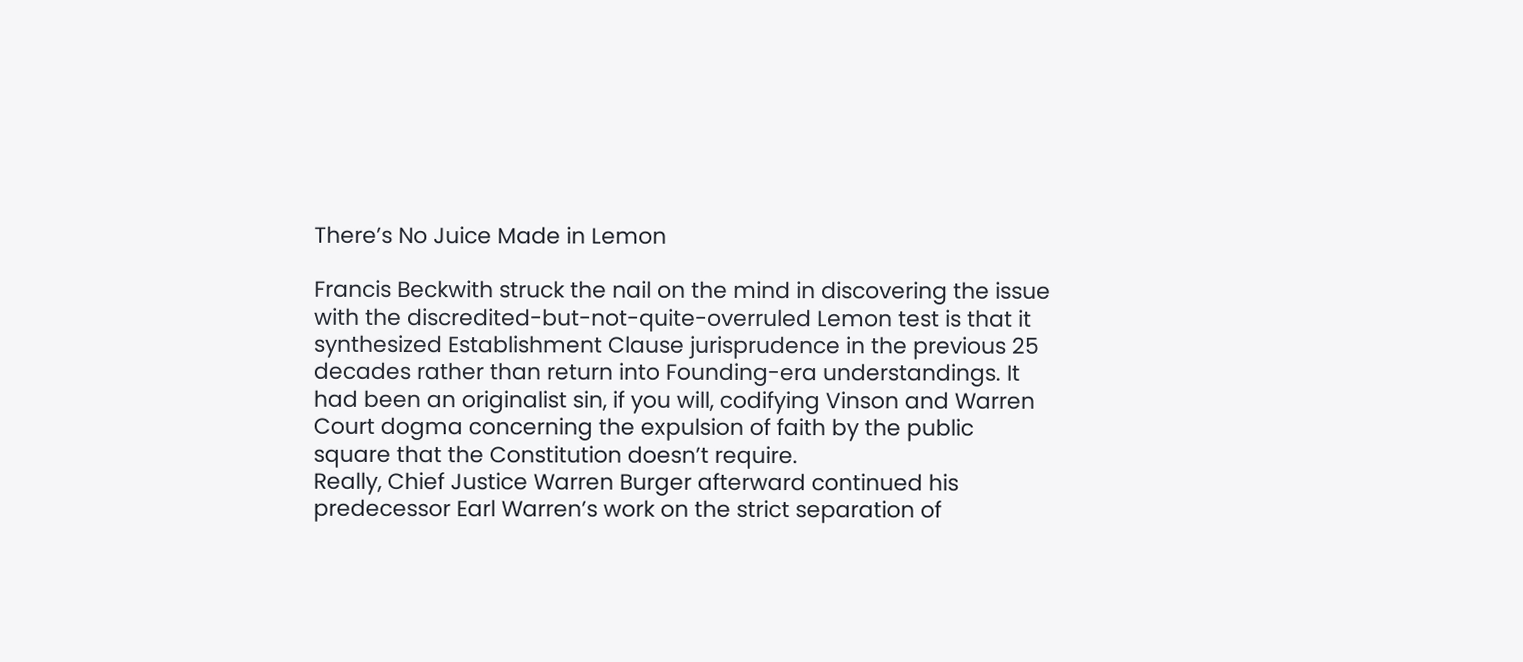There’s No Juice Made in Lemon

Francis Beckwith struck the nail on the mind in discovering the issue with the discredited-but-not-quite-overruled Lemon test is that it synthesized Establishment Clause jurisprudence in the previous 25 decades rather than return into Founding-era understandings. It had been an originalist sin, if you will, codifying Vinson and Warren Court dogma concerning the expulsion of faith by the public square that the Constitution doesn’t require.
Really, Chief Justice Warren Burger afterward continued his predecessor Earl Warren’s work on the strict separation of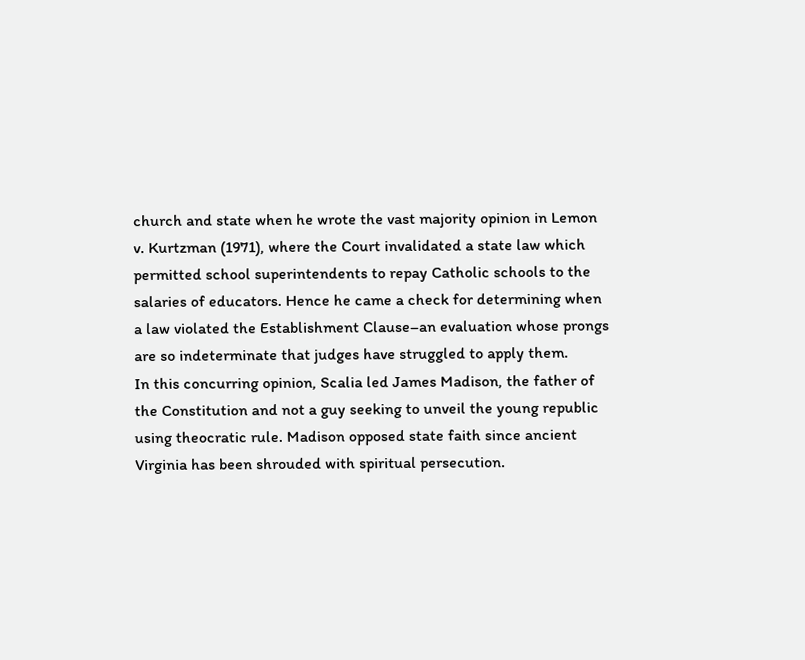church and state when he wrote the vast majority opinion in Lemon v. Kurtzman (1971), where the Court invalidated a state law which permitted school superintendents to repay Catholic schools to the salaries of educators. Hence he came a check for determining when a law violated the Establishment Clause–an evaluation whose prongs are so indeterminate that judges have struggled to apply them.
In this concurring opinion, Scalia led James Madison, the father of the Constitution and not a guy seeking to unveil the young republic using theocratic rule. Madison opposed state faith since ancient Virginia has been shrouded with spiritual persecution.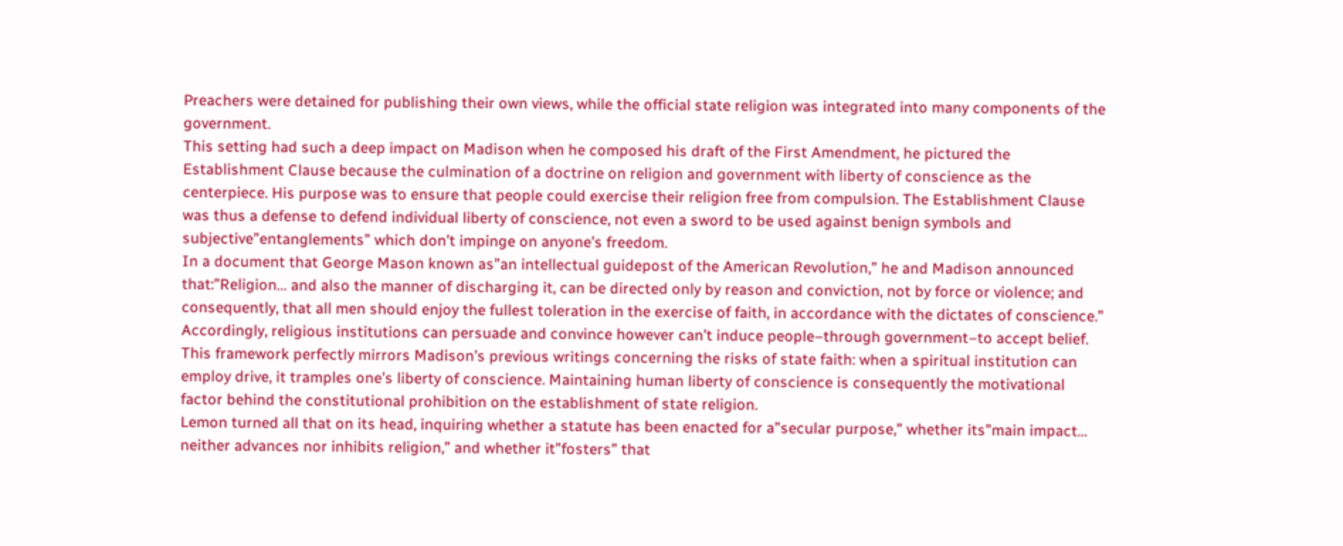Preachers were detained for publishing their own views, while the official state religion was integrated into many components of the government.
This setting had such a deep impact on Madison when he composed his draft of the First Amendment, he pictured the Establishment Clause because the culmination of a doctrine on religion and government with liberty of conscience as the centerpiece. His purpose was to ensure that people could exercise their religion free from compulsion. The Establishment Clause was thus a defense to defend individual liberty of conscience, not even a sword to be used against benign symbols and subjective”entanglements” which don’t impinge on anyone’s freedom.
In a document that George Mason known as”an intellectual guidepost of the American Revolution,” he and Madison announced that:”Religion… and also the manner of discharging it, can be directed only by reason and conviction, not by force or violence; and consequently, that all men should enjoy the fullest toleration in the exercise of faith, in accordance with the dictates of conscience.” Accordingly, religious institutions can persuade and convince however can’t induce people–through government–to accept belief. This framework perfectly mirrors Madison’s previous writings concerning the risks of state faith: when a spiritual institution can employ drive, it tramples one’s liberty of conscience. Maintaining human liberty of conscience is consequently the motivational factor behind the constitutional prohibition on the establishment of state religion.
Lemon turned all that on its head, inquiring whether a statute has been enacted for a”secular purpose,” whether its”main impact… neither advances nor inhibits religion,” and whether it”fosters” that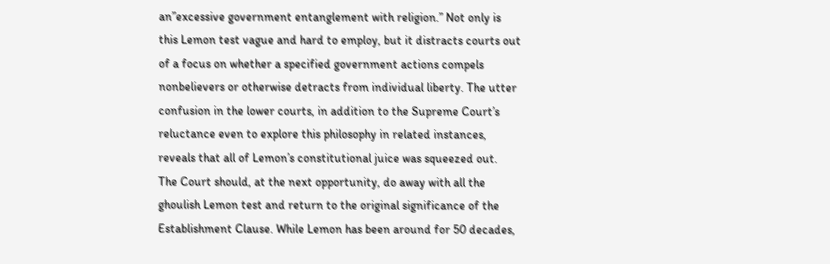an”excessive government entanglement with religion.” Not only is this Lemon test vague and hard to employ, but it distracts courts out of a focus on whether a specified government actions compels nonbelievers or otherwise detracts from individual liberty. The utter confusion in the lower courts, in addition to the Supreme Court’s reluctance even to explore this philosophy in related instances, reveals that all of Lemon’s constitutional juice was squeezed out.
The Court should, at the next opportunity, do away with all the ghoulish Lemon test and return to the original significance of the Establishment Clause. While Lemon has been around for 50 decades,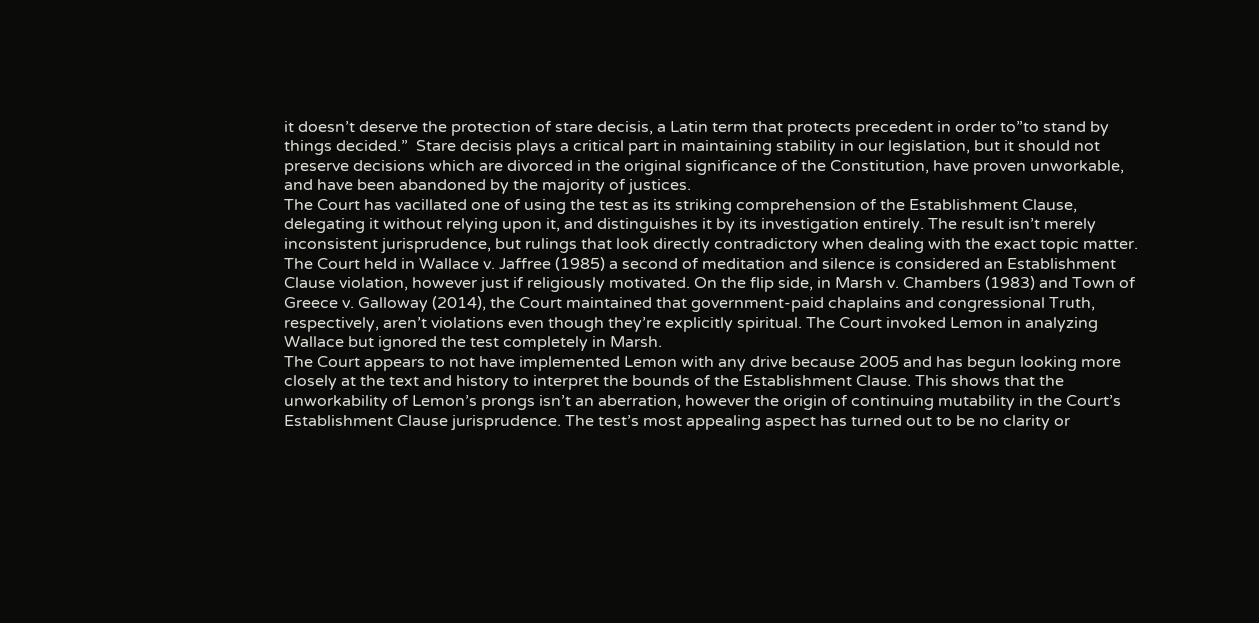it doesn’t deserve the protection of stare decisis, a Latin term that protects precedent in order to”to stand by things decided.”  Stare decisis plays a critical part in maintaining stability in our legislation, but it should not preserve decisions which are divorced in the original significance of the Constitution, have proven unworkable, and have been abandoned by the majority of justices.
The Court has vacillated one of using the test as its striking comprehension of the Establishment Clause, delegating it without relying upon it, and distinguishes it by its investigation entirely. The result isn’t merely inconsistent jurisprudence, but rulings that look directly contradictory when dealing with the exact topic matter. The Court held in Wallace v. Jaffree (1985) a second of meditation and silence is considered an Establishment Clause violation, however just if religiously motivated. On the flip side, in Marsh v. Chambers (1983) and Town of Greece v. Galloway (2014), the Court maintained that government-paid chaplains and congressional Truth, respectively, aren’t violations even though they’re explicitly spiritual. The Court invoked Lemon in analyzing Wallace but ignored the test completely in Marsh.
The Court appears to not have implemented Lemon with any drive because 2005 and has begun looking more closely at the text and history to interpret the bounds of the Establishment Clause. This shows that the unworkability of Lemon’s prongs isn’t an aberration, however the origin of continuing mutability in the Court’s Establishment Clause jurisprudence. The test’s most appealing aspect has turned out to be no clarity or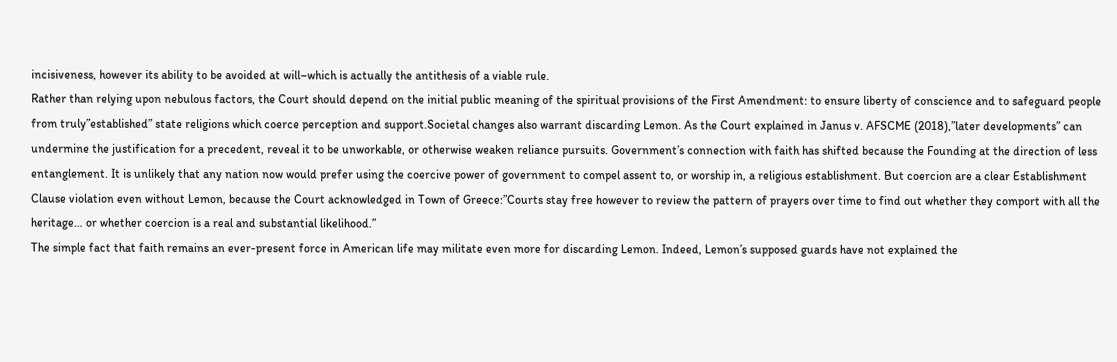incisiveness, however its ability to be avoided at will–which is actually the antithesis of a viable rule.
Rather than relying upon nebulous factors, the Court should depend on the initial public meaning of the spiritual provisions of the First Amendment: to ensure liberty of conscience and to safeguard people from truly”established” state religions which coerce perception and support.Societal changes also warrant discarding Lemon. As the Court explained in Janus v. AFSCME (2018),”later developments” can undermine the justification for a precedent, reveal it to be unworkable, or otherwise weaken reliance pursuits. Government’s connection with faith has shifted because the Founding at the direction of less entanglement. It is unlikely that any nation now would prefer using the coercive power of government to compel assent to, or worship in, a religious establishment. But coercion are a clear Establishment Clause violation even without Lemon, because the Court acknowledged in Town of Greece:”Courts stay free however to review the pattern of prayers over time to find out whether they comport with all the heritage… or whether coercion is a real and substantial likelihood.”
The simple fact that faith remains an ever-present force in American life may militate even more for discarding Lemon. Indeed, Lemon’s supposed guards have not explained the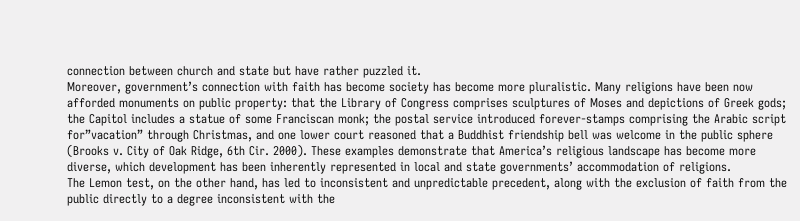connection between church and state but have rather puzzled it.
Moreover, government’s connection with faith has become society has become more pluralistic. Many religions have been now afforded monuments on public property: that the Library of Congress comprises sculptures of Moses and depictions of Greek gods; the Capitol includes a statue of some Franciscan monk; the postal service introduced forever-stamps comprising the Arabic script for”vacation” through Christmas, and one lower court reasoned that a Buddhist friendship bell was welcome in the public sphere (Brooks v. City of Oak Ridge, 6th Cir. 2000). These examples demonstrate that America’s religious landscape has become more diverse, which development has been inherently represented in local and state governments’ accommodation of religions.
The Lemon test, on the other hand, has led to inconsistent and unpredictable precedent, along with the exclusion of faith from the public directly to a degree inconsistent with the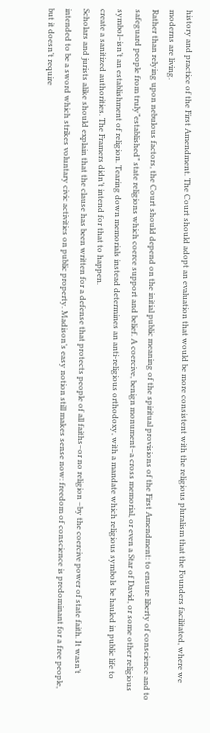history and practice of the First Amendment. The Court should adopt an evaluation that would be more consistent with the religious pluralism that the Founders facilitated, where we moderns are living.
Rather than relying upon nebulous factors, the Court should depend on the initial public meaning of the spiritual provisions of the First Amendment: to ensure liberty of conscience and to safeguard people from truly”established” state religions which coerce support and belief. A coercive, benign monument–a cross memorial, or even a Star of David, or some other religious symbol–isn’t an establishment of religion. Tearing down memorials instead determines an anti-religious orthodoxy, with a mandate which religious symbols be hauled in public life to create a sanitized authorities. The Framers didn’t intend for that to happen.
Scholars and jurists alike should explain that the clause has been written for a defense that protects people of all faiths–or no religion –by the coercive power of state faith. It wasn’t intended to be a sword which strikes voluntary civic activities on public property. Madison’s easy notion still makes sense now: freedom of conscience is predominant for a free people, but it doesn’t require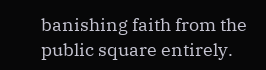banishing faith from the public square entirely.